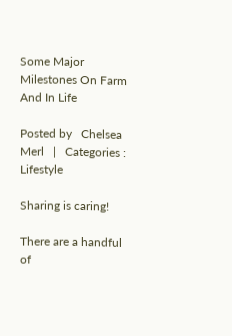Some Major Milestones On Farm And In Life

Posted by   Chelsea Merl   |   Categories :   Lifestyle

Sharing is caring!

There are a handful of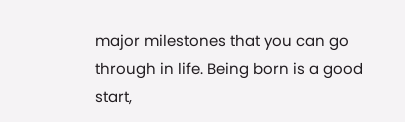major milestones that you can go through in life. Being born is a good start,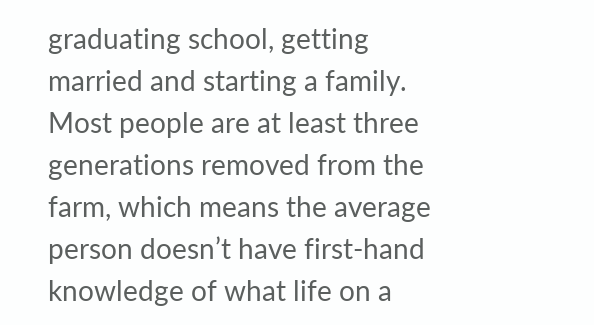graduating school, getting married and starting a family. Most people are at least three generations removed from the farm, which means the average person doesn’t have first-hand knowledge of what life on a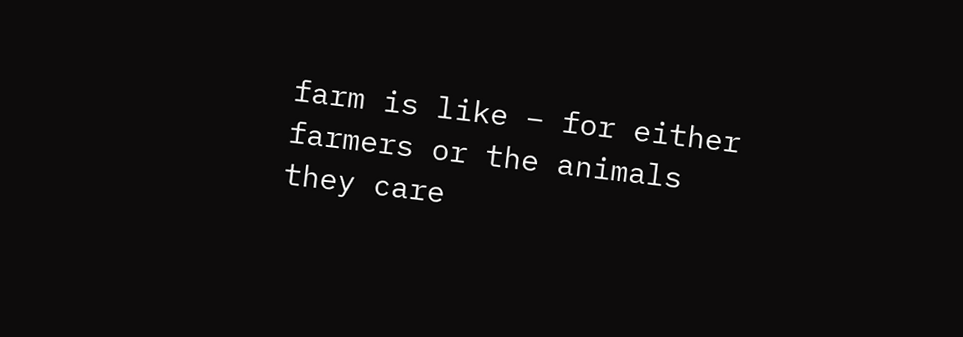farm is like – for either farmers or the animals they care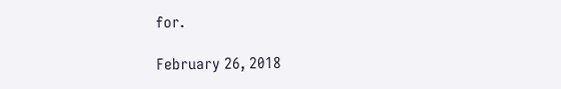for.

February 26, 2018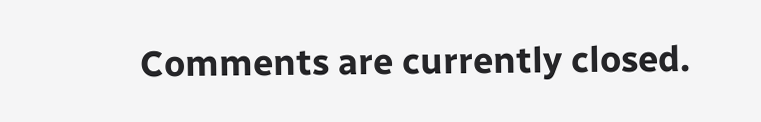Comments are currently closed.